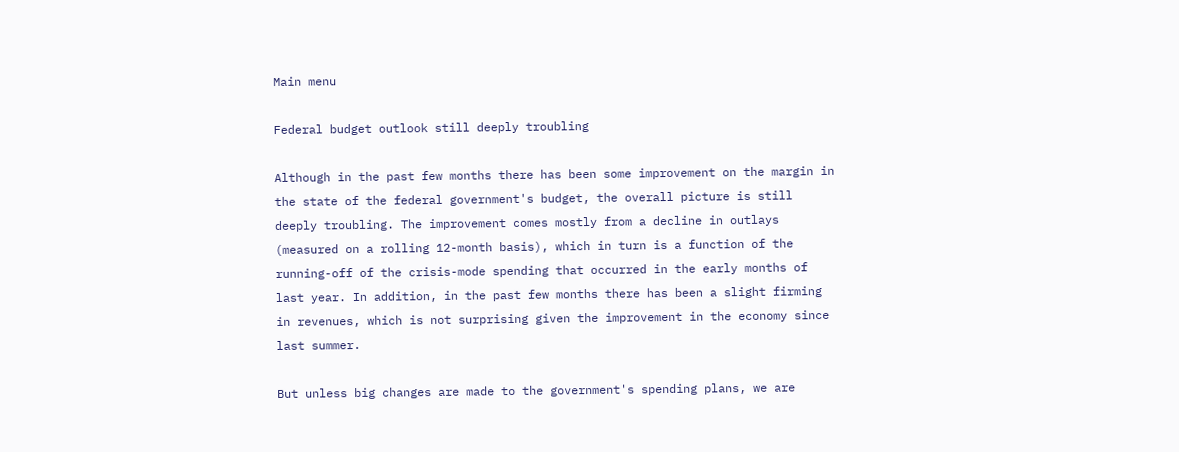Main menu

Federal budget outlook still deeply troubling

Although in the past few months there has been some improvement on the margin in the state of the federal government's budget, the overall picture is still deeply troubling. The improvement comes mostly from a decline in outlays (measured on a rolling 12-month basis), which in turn is a function of the running-off of the crisis-mode spending that occurred in the early months of last year. In addition, in the past few months there has been a slight firming in revenues, which is not surprising given the improvement in the economy since last summer.

But unless big changes are made to the government's spending plans, we are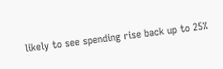likely to see spending rise back up to 25%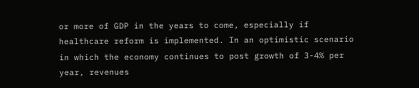or more of GDP in the years to come, especially if healthcare reform is implemented. In an optimistic scenario in which the economy continues to post growth of 3-4% per year, revenues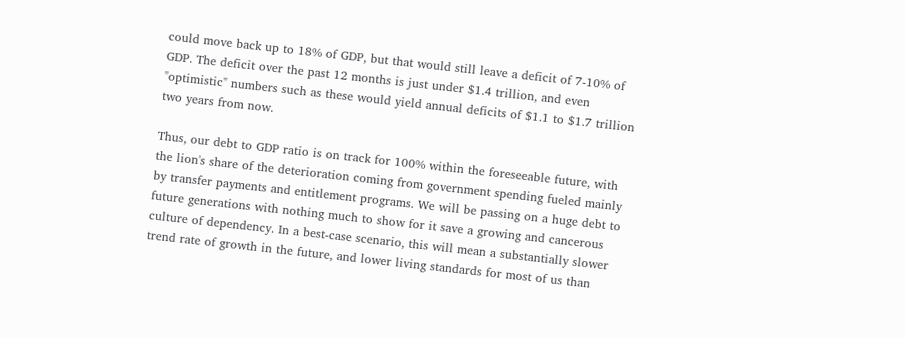could move back up to 18% of GDP, but that would still leave a deficit of 7-10% of GDP. The deficit over the past 12 months is just under $1.4 trillion, and even "optimistic" numbers such as these would yield annual deficits of $1.1 to $1.7 trillion two years from now.

Thus, our debt to GDP ratio is on track for 100% within the foreseeable future, with the lion's share of the deterioration coming from government spending fueled mainly by transfer payments and entitlement programs. We will be passing on a huge debt to future generations with nothing much to show for it save a growing and cancerous culture of dependency. In a best-case scenario, this will mean a substantially slower trend rate of growth in the future, and lower living standards for most of us than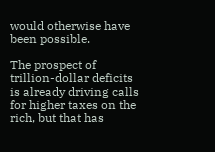would otherwise have been possible.

The prospect of trillion-dollar deficits is already driving calls for higher taxes on the rich, but that has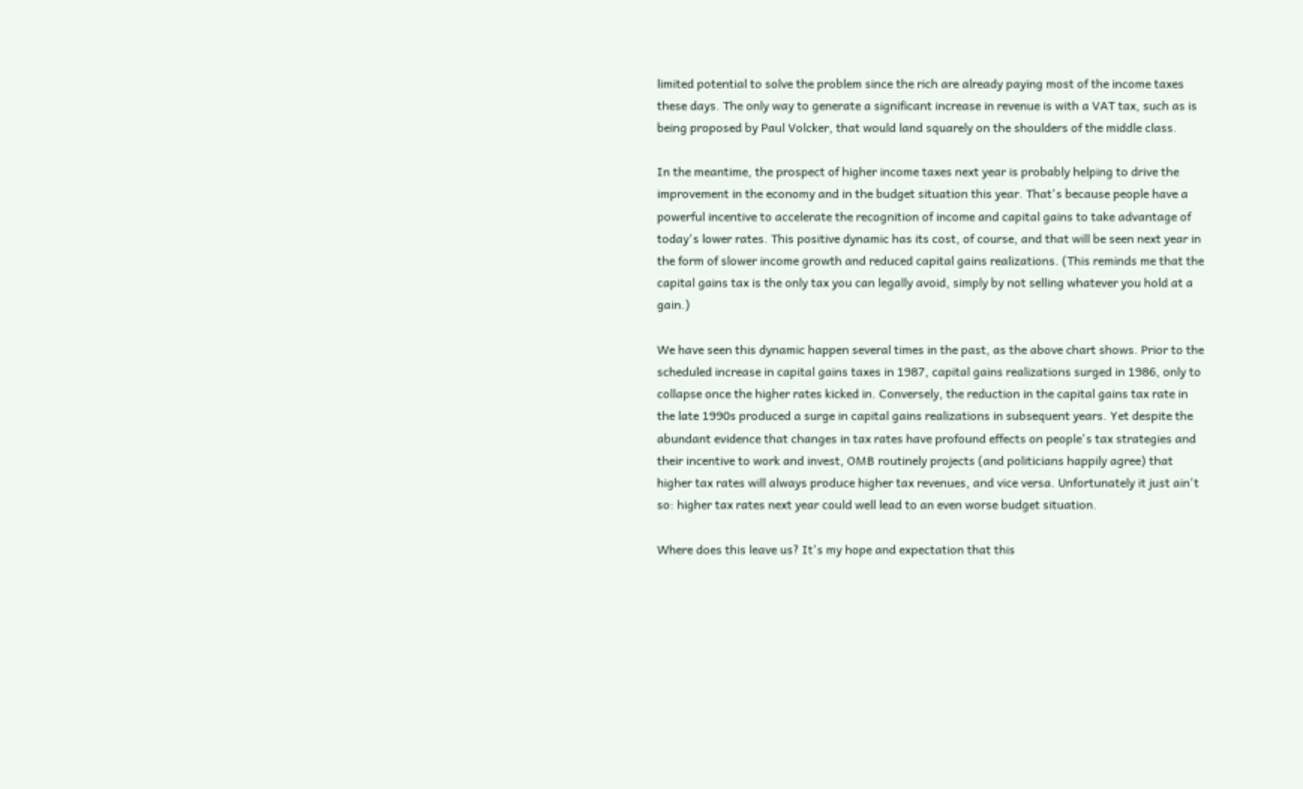limited potential to solve the problem since the rich are already paying most of the income taxes these days. The only way to generate a significant increase in revenue is with a VAT tax, such as is being proposed by Paul Volcker, that would land squarely on the shoulders of the middle class.

In the meantime, the prospect of higher income taxes next year is probably helping to drive the improvement in the economy and in the budget situation this year. That's because people have a powerful incentive to accelerate the recognition of income and capital gains to take advantage of today's lower rates. This positive dynamic has its cost, of course, and that will be seen next year in the form of slower income growth and reduced capital gains realizations. (This reminds me that the capital gains tax is the only tax you can legally avoid, simply by not selling whatever you hold at a gain.)

We have seen this dynamic happen several times in the past, as the above chart shows. Prior to the scheduled increase in capital gains taxes in 1987, capital gains realizations surged in 1986, only to collapse once the higher rates kicked in. Conversely, the reduction in the capital gains tax rate in the late 1990s produced a surge in capital gains realizations in subsequent years. Yet despite the abundant evidence that changes in tax rates have profound effects on people's tax strategies and their incentive to work and invest, OMB routinely projects (and politicians happily agree) that higher tax rates will always produce higher tax revenues, and vice versa. Unfortunately it just ain't so: higher tax rates next year could well lead to an even worse budget situation.

Where does this leave us? It's my hope and expectation that this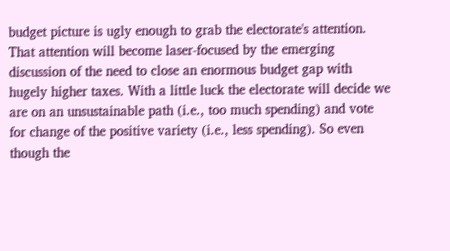budget picture is ugly enough to grab the electorate's attention. That attention will become laser-focused by the emerging discussion of the need to close an enormous budget gap with hugely higher taxes. With a little luck the electorate will decide we are on an unsustainable path (i.e., too much spending) and vote for change of the positive variety (i.e., less spending). So even though the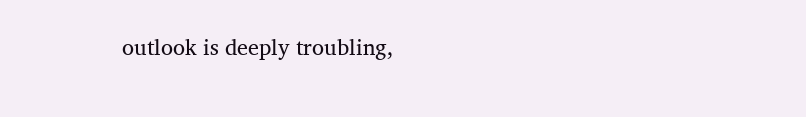outlook is deeply troubling,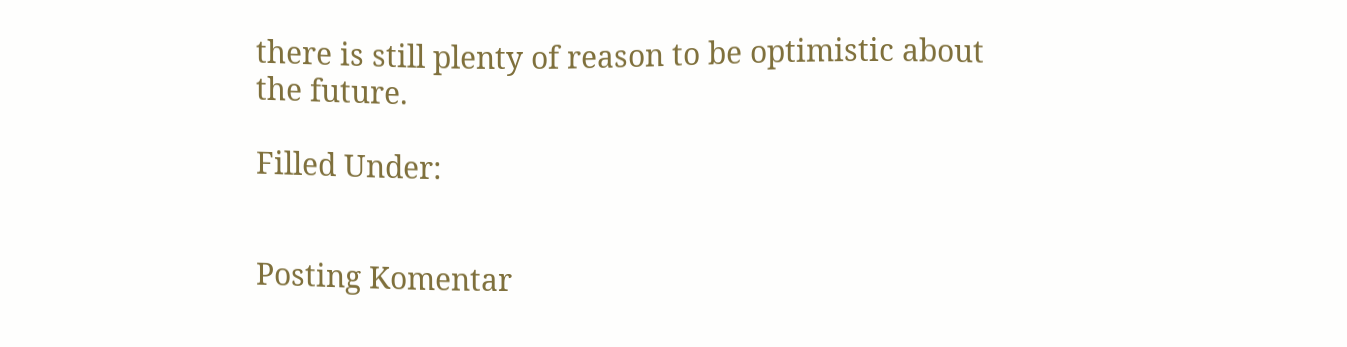there is still plenty of reason to be optimistic about the future.

Filled Under:


Posting Komentar